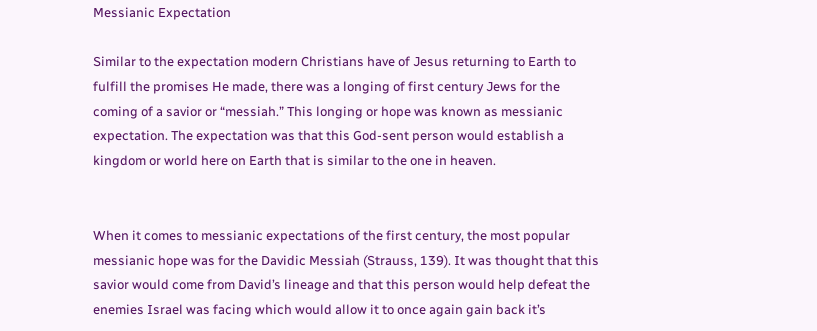Messianic Expectation

Similar to the expectation modern Christians have of Jesus returning to Earth to fulfill the promises He made, there was a longing of first century Jews for the coming of a savior or “messiah.” This longing or hope was known as messianic expectation. The expectation was that this God-sent person would establish a kingdom or world here on Earth that is similar to the one in heaven.


When it comes to messianic expectations of the first century, the most popular messianic hope was for the Davidic Messiah (Strauss, 139). It was thought that this savior would come from David’s lineage and that this person would help defeat the enemies Israel was facing which would allow it to once again gain back it’s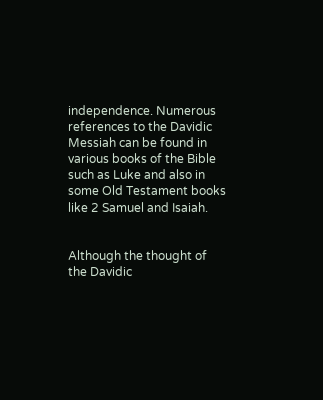independence. Numerous references to the Davidic Messiah can be found in various books of the Bible such as Luke and also in some Old Testament books like 2 Samuel and Isaiah.


Although the thought of the Davidic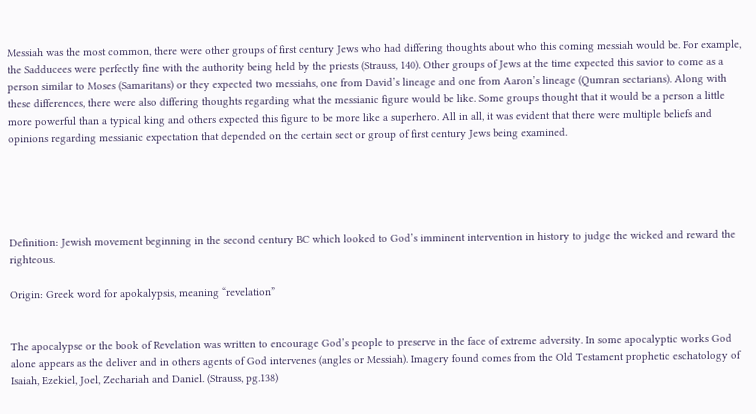Messiah was the most common, there were other groups of first century Jews who had differing thoughts about who this coming messiah would be. For example, the Sadducees were perfectly fine with the authority being held by the priests (Strauss, 140). Other groups of Jews at the time expected this savior to come as a person similar to Moses (Samaritans) or they expected two messiahs, one from David’s lineage and one from Aaron’s lineage (Qumran sectarians). Along with these differences, there were also differing thoughts regarding what the messianic figure would be like. Some groups thought that it would be a person a little more powerful than a typical king and others expected this figure to be more like a superhero. All in all, it was evident that there were multiple beliefs and opinions regarding messianic expectation that depended on the certain sect or group of first century Jews being examined.





Definition: Jewish movement beginning in the second century BC which looked to God’s imminent intervention in history to judge the wicked and reward the righteous.

Origin: Greek word for apokalypsis, meaning “revelation”


The apocalypse or the book of Revelation was written to encourage God’s people to preserve in the face of extreme adversity. In some apocalyptic works God alone appears as the deliver and in others agents of God intervenes (angles or Messiah). Imagery found comes from the Old Testament prophetic eschatology of Isaiah, Ezekiel, Joel, Zechariah and Daniel. (Strauss, pg.138)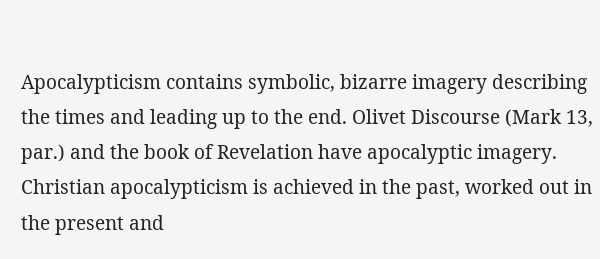Apocalypticism contains symbolic, bizarre imagery describing the times and leading up to the end. Olivet Discourse (Mark 13, par.) and the book of Revelation have apocalyptic imagery. Christian apocalypticism is achieved in the past, worked out in the present and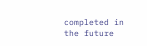completed in the future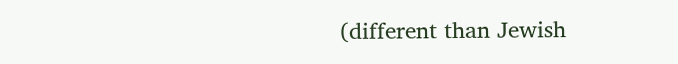(different than Jewish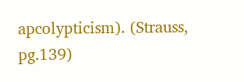apcolypticism). (Strauss, pg.139)